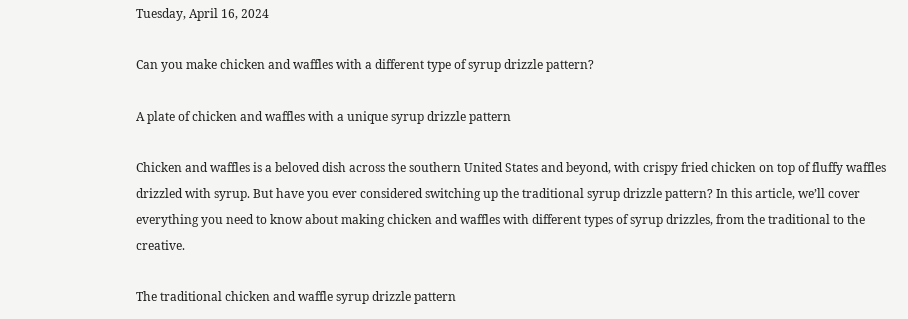Tuesday, April 16, 2024

Can you make chicken and waffles with a different type of syrup drizzle pattern?

A plate of chicken and waffles with a unique syrup drizzle pattern

Chicken and waffles is a beloved dish across the southern United States and beyond, with crispy fried chicken on top of fluffy waffles drizzled with syrup. But have you ever considered switching up the traditional syrup drizzle pattern? In this article, we’ll cover everything you need to know about making chicken and waffles with different types of syrup drizzles, from the traditional to the creative.

The traditional chicken and waffle syrup drizzle pattern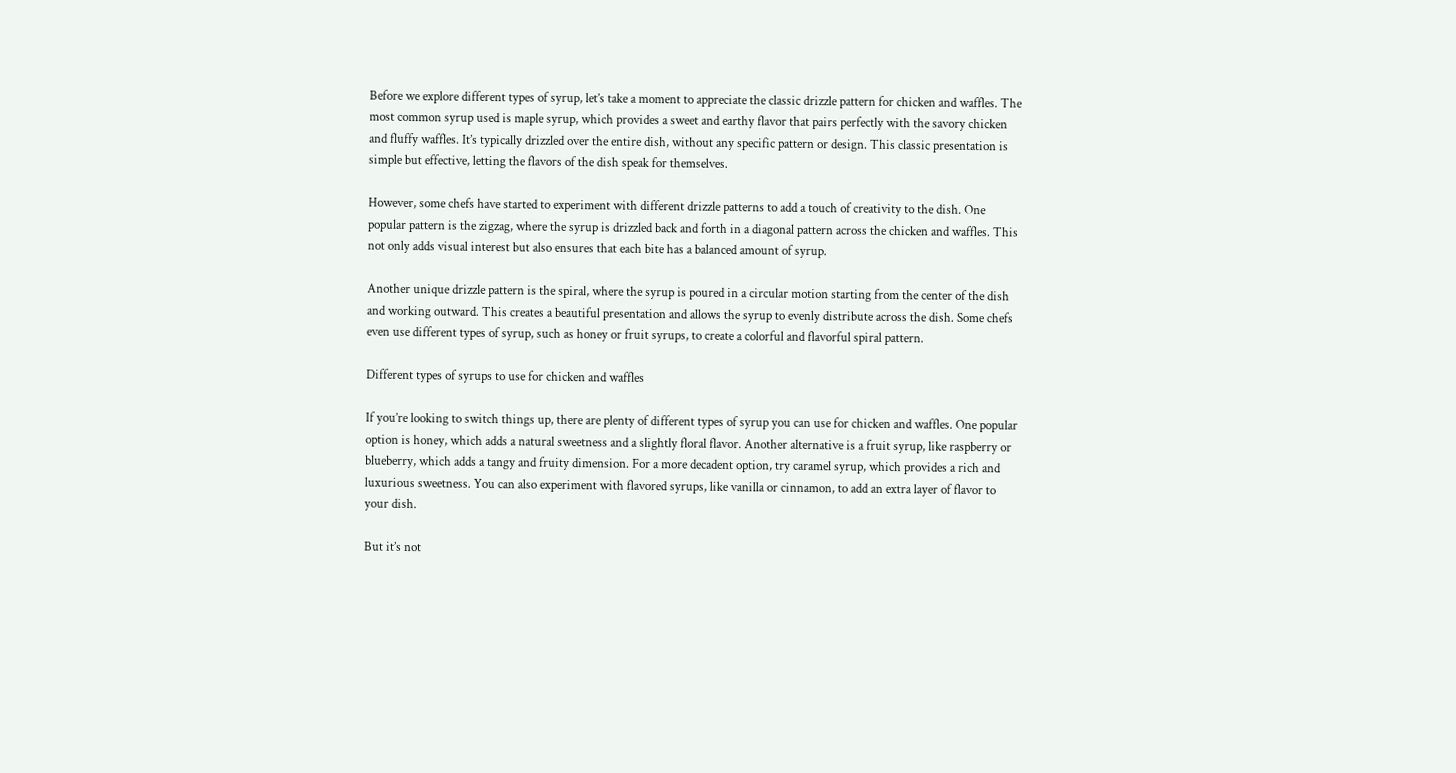Before we explore different types of syrup, let’s take a moment to appreciate the classic drizzle pattern for chicken and waffles. The most common syrup used is maple syrup, which provides a sweet and earthy flavor that pairs perfectly with the savory chicken and fluffy waffles. It’s typically drizzled over the entire dish, without any specific pattern or design. This classic presentation is simple but effective, letting the flavors of the dish speak for themselves.

However, some chefs have started to experiment with different drizzle patterns to add a touch of creativity to the dish. One popular pattern is the zigzag, where the syrup is drizzled back and forth in a diagonal pattern across the chicken and waffles. This not only adds visual interest but also ensures that each bite has a balanced amount of syrup.

Another unique drizzle pattern is the spiral, where the syrup is poured in a circular motion starting from the center of the dish and working outward. This creates a beautiful presentation and allows the syrup to evenly distribute across the dish. Some chefs even use different types of syrup, such as honey or fruit syrups, to create a colorful and flavorful spiral pattern.

Different types of syrups to use for chicken and waffles

If you’re looking to switch things up, there are plenty of different types of syrup you can use for chicken and waffles. One popular option is honey, which adds a natural sweetness and a slightly floral flavor. Another alternative is a fruit syrup, like raspberry or blueberry, which adds a tangy and fruity dimension. For a more decadent option, try caramel syrup, which provides a rich and luxurious sweetness. You can also experiment with flavored syrups, like vanilla or cinnamon, to add an extra layer of flavor to your dish.

But it’s not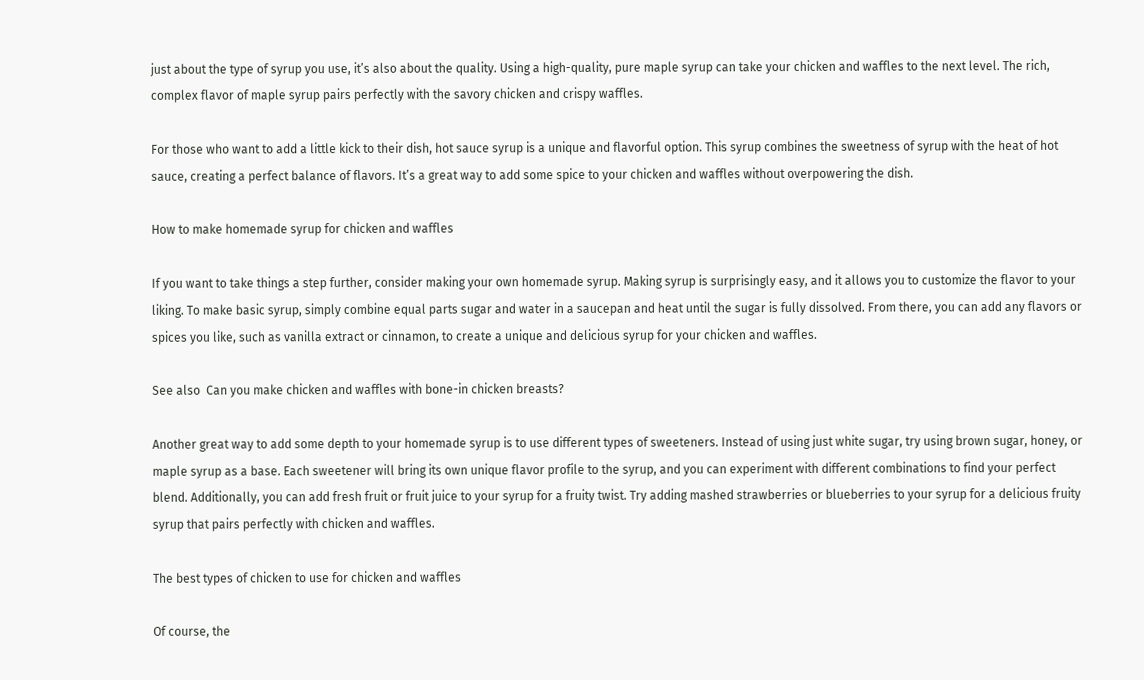just about the type of syrup you use, it’s also about the quality. Using a high-quality, pure maple syrup can take your chicken and waffles to the next level. The rich, complex flavor of maple syrup pairs perfectly with the savory chicken and crispy waffles.

For those who want to add a little kick to their dish, hot sauce syrup is a unique and flavorful option. This syrup combines the sweetness of syrup with the heat of hot sauce, creating a perfect balance of flavors. It’s a great way to add some spice to your chicken and waffles without overpowering the dish.

How to make homemade syrup for chicken and waffles

If you want to take things a step further, consider making your own homemade syrup. Making syrup is surprisingly easy, and it allows you to customize the flavor to your liking. To make basic syrup, simply combine equal parts sugar and water in a saucepan and heat until the sugar is fully dissolved. From there, you can add any flavors or spices you like, such as vanilla extract or cinnamon, to create a unique and delicious syrup for your chicken and waffles.

See also  Can you make chicken and waffles with bone-in chicken breasts?

Another great way to add some depth to your homemade syrup is to use different types of sweeteners. Instead of using just white sugar, try using brown sugar, honey, or maple syrup as a base. Each sweetener will bring its own unique flavor profile to the syrup, and you can experiment with different combinations to find your perfect blend. Additionally, you can add fresh fruit or fruit juice to your syrup for a fruity twist. Try adding mashed strawberries or blueberries to your syrup for a delicious fruity syrup that pairs perfectly with chicken and waffles.

The best types of chicken to use for chicken and waffles

Of course, the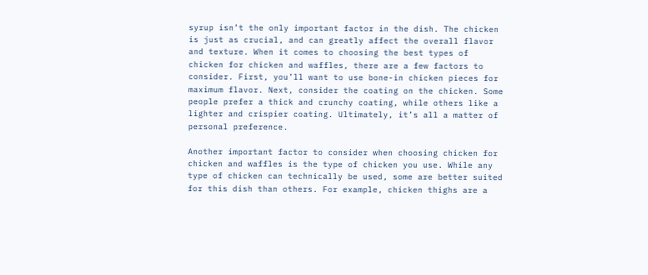syrup isn’t the only important factor in the dish. The chicken is just as crucial, and can greatly affect the overall flavor and texture. When it comes to choosing the best types of chicken for chicken and waffles, there are a few factors to consider. First, you’ll want to use bone-in chicken pieces for maximum flavor. Next, consider the coating on the chicken. Some people prefer a thick and crunchy coating, while others like a lighter and crispier coating. Ultimately, it’s all a matter of personal preference.

Another important factor to consider when choosing chicken for chicken and waffles is the type of chicken you use. While any type of chicken can technically be used, some are better suited for this dish than others. For example, chicken thighs are a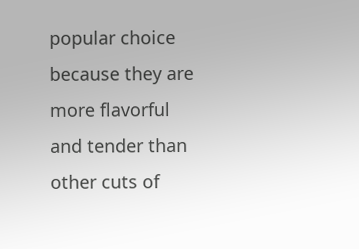popular choice because they are more flavorful and tender than other cuts of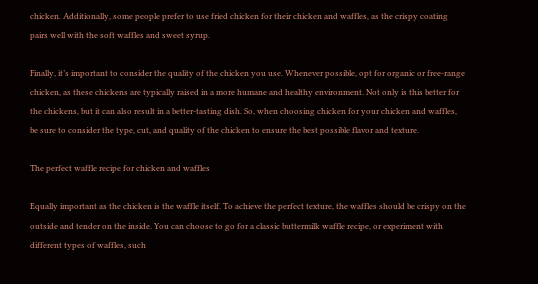chicken. Additionally, some people prefer to use fried chicken for their chicken and waffles, as the crispy coating pairs well with the soft waffles and sweet syrup.

Finally, it’s important to consider the quality of the chicken you use. Whenever possible, opt for organic or free-range chicken, as these chickens are typically raised in a more humane and healthy environment. Not only is this better for the chickens, but it can also result in a better-tasting dish. So, when choosing chicken for your chicken and waffles, be sure to consider the type, cut, and quality of the chicken to ensure the best possible flavor and texture.

The perfect waffle recipe for chicken and waffles

Equally important as the chicken is the waffle itself. To achieve the perfect texture, the waffles should be crispy on the outside and tender on the inside. You can choose to go for a classic buttermilk waffle recipe, or experiment with different types of waffles, such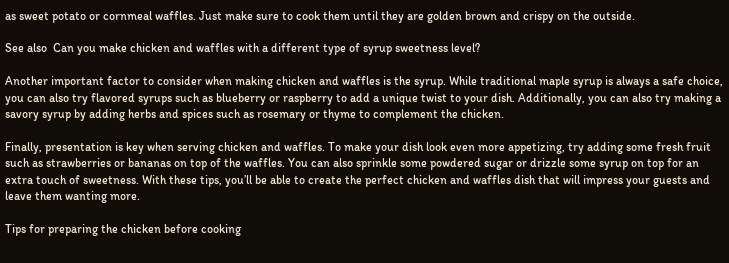as sweet potato or cornmeal waffles. Just make sure to cook them until they are golden brown and crispy on the outside.

See also  Can you make chicken and waffles with a different type of syrup sweetness level?

Another important factor to consider when making chicken and waffles is the syrup. While traditional maple syrup is always a safe choice, you can also try flavored syrups such as blueberry or raspberry to add a unique twist to your dish. Additionally, you can also try making a savory syrup by adding herbs and spices such as rosemary or thyme to complement the chicken.

Finally, presentation is key when serving chicken and waffles. To make your dish look even more appetizing, try adding some fresh fruit such as strawberries or bananas on top of the waffles. You can also sprinkle some powdered sugar or drizzle some syrup on top for an extra touch of sweetness. With these tips, you’ll be able to create the perfect chicken and waffles dish that will impress your guests and leave them wanting more.

Tips for preparing the chicken before cooking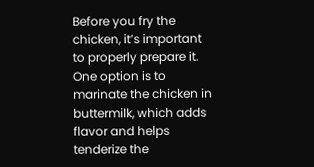Before you fry the chicken, it’s important to properly prepare it. One option is to marinate the chicken in buttermilk, which adds flavor and helps tenderize the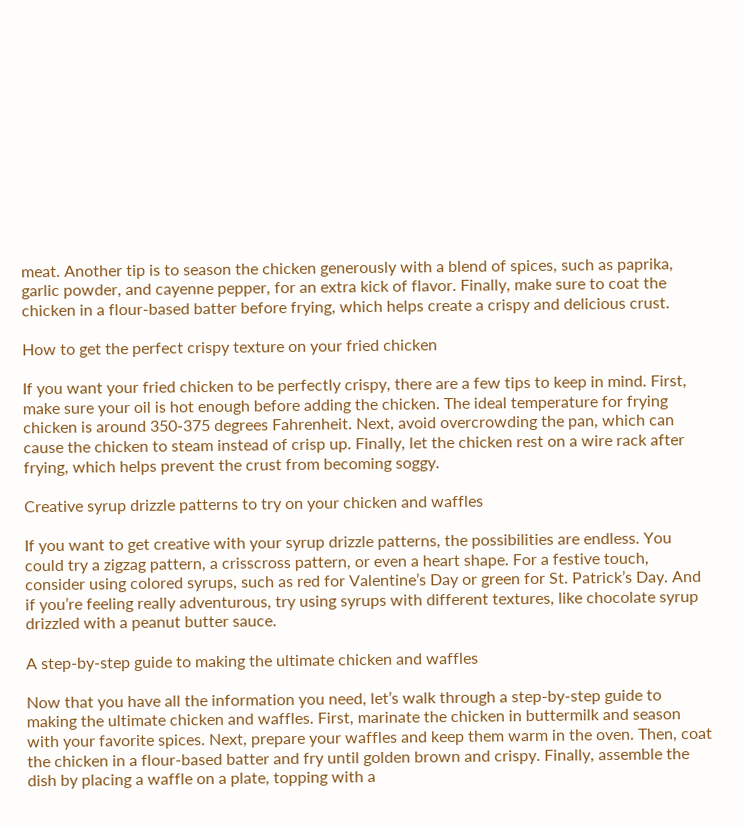meat. Another tip is to season the chicken generously with a blend of spices, such as paprika, garlic powder, and cayenne pepper, for an extra kick of flavor. Finally, make sure to coat the chicken in a flour-based batter before frying, which helps create a crispy and delicious crust.

How to get the perfect crispy texture on your fried chicken

If you want your fried chicken to be perfectly crispy, there are a few tips to keep in mind. First, make sure your oil is hot enough before adding the chicken. The ideal temperature for frying chicken is around 350-375 degrees Fahrenheit. Next, avoid overcrowding the pan, which can cause the chicken to steam instead of crisp up. Finally, let the chicken rest on a wire rack after frying, which helps prevent the crust from becoming soggy.

Creative syrup drizzle patterns to try on your chicken and waffles

If you want to get creative with your syrup drizzle patterns, the possibilities are endless. You could try a zigzag pattern, a crisscross pattern, or even a heart shape. For a festive touch, consider using colored syrups, such as red for Valentine’s Day or green for St. Patrick’s Day. And if you’re feeling really adventurous, try using syrups with different textures, like chocolate syrup drizzled with a peanut butter sauce.

A step-by-step guide to making the ultimate chicken and waffles

Now that you have all the information you need, let’s walk through a step-by-step guide to making the ultimate chicken and waffles. First, marinate the chicken in buttermilk and season with your favorite spices. Next, prepare your waffles and keep them warm in the oven. Then, coat the chicken in a flour-based batter and fry until golden brown and crispy. Finally, assemble the dish by placing a waffle on a plate, topping with a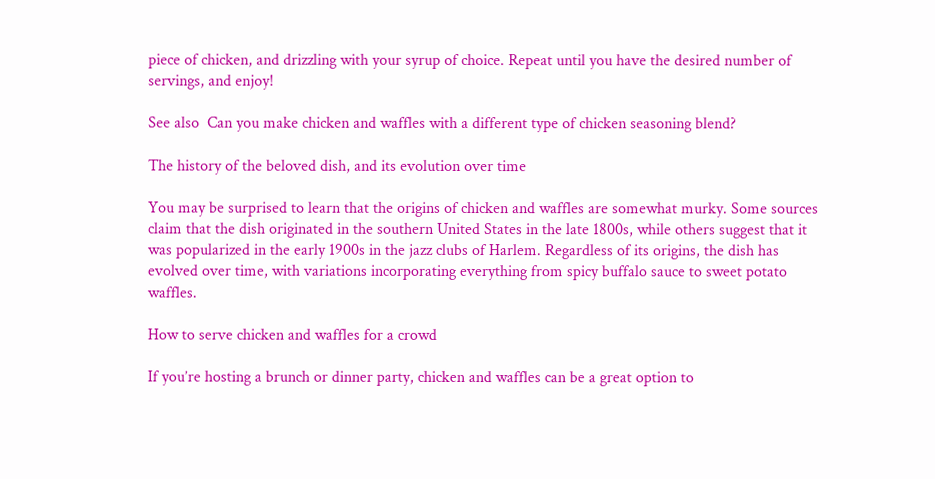piece of chicken, and drizzling with your syrup of choice. Repeat until you have the desired number of servings, and enjoy!

See also  Can you make chicken and waffles with a different type of chicken seasoning blend?

The history of the beloved dish, and its evolution over time

You may be surprised to learn that the origins of chicken and waffles are somewhat murky. Some sources claim that the dish originated in the southern United States in the late 1800s, while others suggest that it was popularized in the early 1900s in the jazz clubs of Harlem. Regardless of its origins, the dish has evolved over time, with variations incorporating everything from spicy buffalo sauce to sweet potato waffles.

How to serve chicken and waffles for a crowd

If you’re hosting a brunch or dinner party, chicken and waffles can be a great option to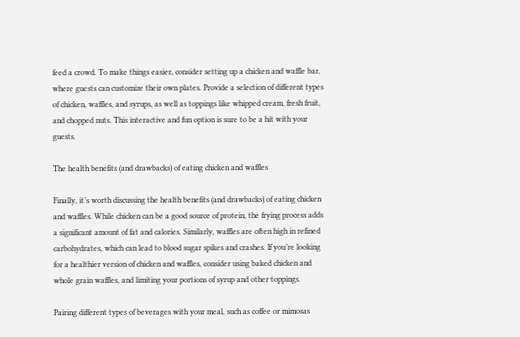feed a crowd. To make things easier, consider setting up a chicken and waffle bar, where guests can customize their own plates. Provide a selection of different types of chicken, waffles, and syrups, as well as toppings like whipped cream, fresh fruit, and chopped nuts. This interactive and fun option is sure to be a hit with your guests.

The health benefits (and drawbacks) of eating chicken and waffles

Finally, it’s worth discussing the health benefits (and drawbacks) of eating chicken and waffles. While chicken can be a good source of protein, the frying process adds a significant amount of fat and calories. Similarly, waffles are often high in refined carbohydrates, which can lead to blood sugar spikes and crashes. If you’re looking for a healthier version of chicken and waffles, consider using baked chicken and whole grain waffles, and limiting your portions of syrup and other toppings.

Pairing different types of beverages with your meal, such as coffee or mimosas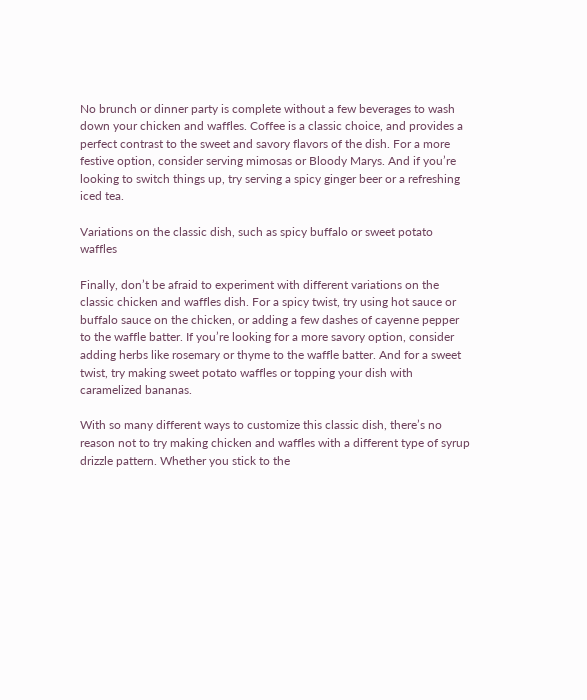No brunch or dinner party is complete without a few beverages to wash down your chicken and waffles. Coffee is a classic choice, and provides a perfect contrast to the sweet and savory flavors of the dish. For a more festive option, consider serving mimosas or Bloody Marys. And if you’re looking to switch things up, try serving a spicy ginger beer or a refreshing iced tea.

Variations on the classic dish, such as spicy buffalo or sweet potato waffles

Finally, don’t be afraid to experiment with different variations on the classic chicken and waffles dish. For a spicy twist, try using hot sauce or buffalo sauce on the chicken, or adding a few dashes of cayenne pepper to the waffle batter. If you’re looking for a more savory option, consider adding herbs like rosemary or thyme to the waffle batter. And for a sweet twist, try making sweet potato waffles or topping your dish with caramelized bananas.

With so many different ways to customize this classic dish, there’s no reason not to try making chicken and waffles with a different type of syrup drizzle pattern. Whether you stick to the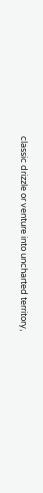classic drizzle or venture into uncharted territory,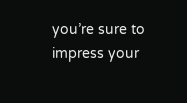you’re sure to impress your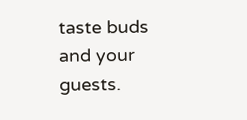taste buds and your guests.